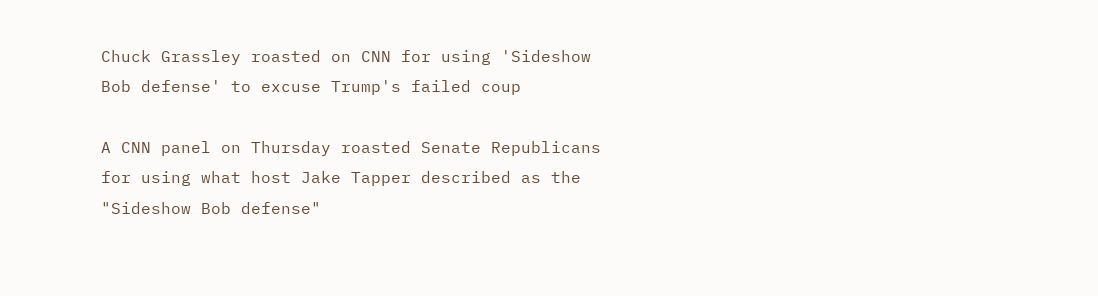Chuck Grassley roasted on CNN for using 'Sideshow Bob defense' to excuse Trump's failed coup

A CNN panel on Thursday roasted Senate Republicans for using what host Jake Tapper described as the "Sideshow Bob defense"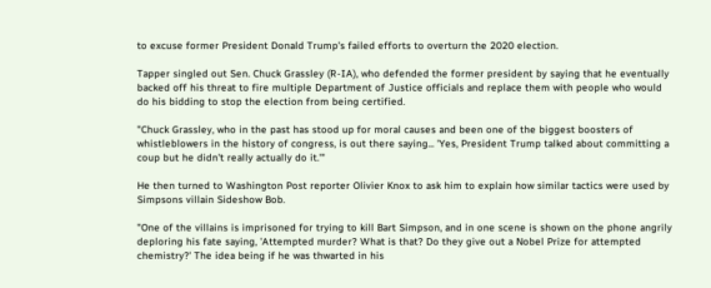to excuse former President Donald Trump's failed efforts to overturn the 2020 election.

Tapper singled out Sen. Chuck Grassley (R-IA), who defended the former president by saying that he eventually backed off his threat to fire multiple Department of Justice officials and replace them with people who would do his bidding to stop the election from being certified.

"Chuck Grassley, who in the past has stood up for moral causes and been one of the biggest boosters of whistleblowers in the history of congress, is out there saying... 'Yes, President Trump talked about committing a coup but he didn't really actually do it.'"

He then turned to Washington Post reporter Olivier Knox to ask him to explain how similar tactics were used by Simpsons villain Sideshow Bob.

"One of the villains is imprisoned for trying to kill Bart Simpson, and in one scene is shown on the phone angrily deploring his fate saying, 'Attempted murder? What is that? Do they give out a Nobel Prize for attempted chemistry?' The idea being if he was thwarted in his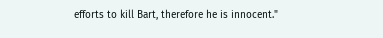efforts to kill Bart, therefore he is innocent."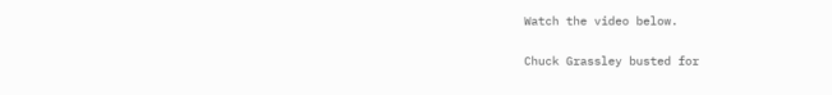Watch the video below.

Chuck Grassley busted for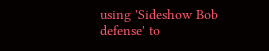using 'Sideshow Bob defense' to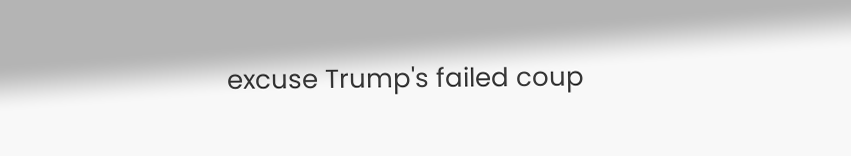excuse Trump's failed coup